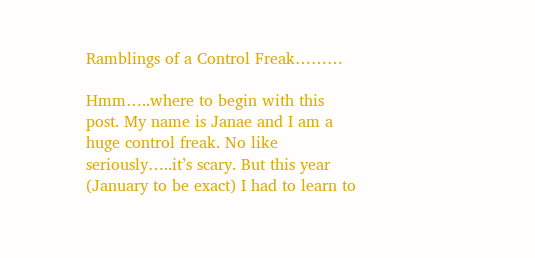Ramblings of a Control Freak………

Hmm…..where to begin with this post. My name is Janae and I am a huge control freak. No like seriously…..it’s scary. But this year (January to be exact) I had to learn to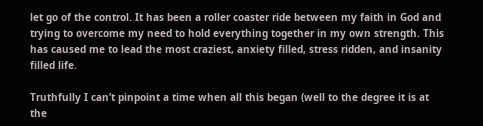let go of the control. It has been a roller coaster ride between my faith in God and trying to overcome my need to hold everything together in my own strength. This has caused me to lead the most craziest, anxiety filled, stress ridden, and insanity filled life.

Truthfully I can’t pinpoint a time when all this began (well to the degree it is at the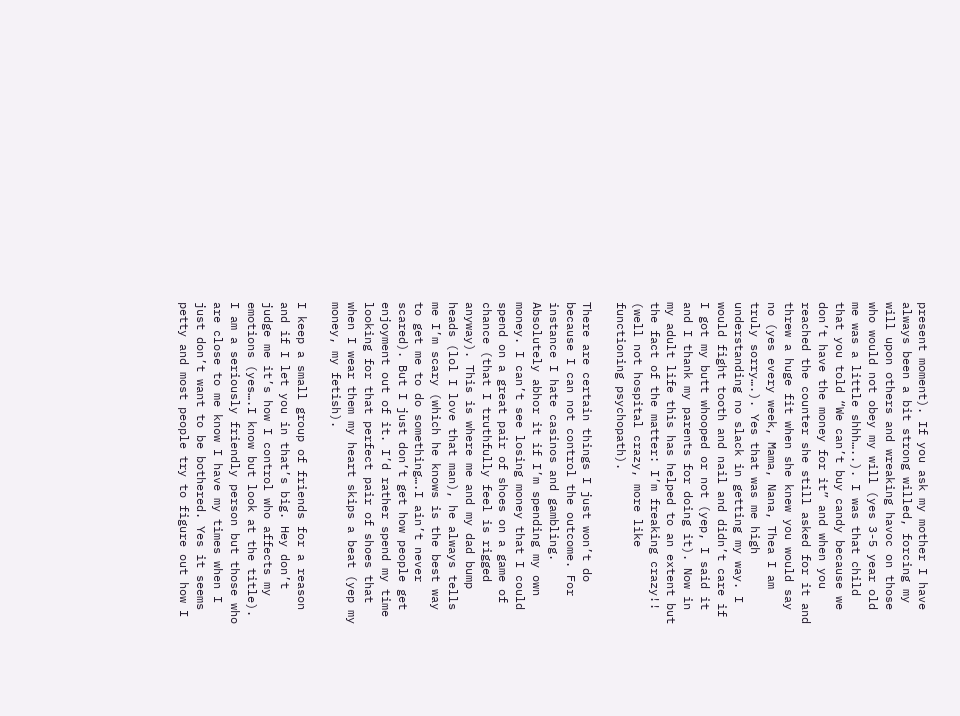present moment). If you ask my mother I have always been a bit strong willed, forcing my will upon others and wreaking havoc on those who would not obey my will (yes 3-5 year old me was a little shhh…..). I was that child that you told “We can’t buy candy because we don’t have the money for it” and when you reached the counter she still asked for it and threw a huge fit when she knew you would say no (yes every week, Mama, Nana, Thea I am truly sorry….). Yes that was me high understanding no slack in getting my way. I would fight tooth and nail and didn’t care if I got my butt whooped or not (yep, I said it and I thank my parents for doing it). Now in my adult life this has helped to an extent but the fact of the matter: I’m freaking crazy!! (well not hospital crazy, more like functioning psychopath).

There are certain things I just won’t do because I can not control the outcome. For instance I hate casinos and gambling. Absolutely abhor it if I’m spending my own money. I can’t see losing money that I could spend on a great pair of shoes on a game of chance (that I truthfully feel is rigged anyway). This is where me and my dad bump heads (lol I love that man), he always tells me I’m scary (which he knows is the best way to get me to do something….I ain’t never scared). But I just don’t get how people get enjoyment out of it. I’d rather spend my time looking for that perfect pair of shoes that when I wear them my heart skips a beat (yep my money, my fetish).

I keep a small group of friends for a reason and if I let you in that’s big. Hey don’t judge me it’s how I control who affects my emotions (yes….I know but look at the title). I am a seriously friendly person but those who are close to me know I have my times when I just don’t want to be bothered. Yes it seems petty and most people try to figure out how I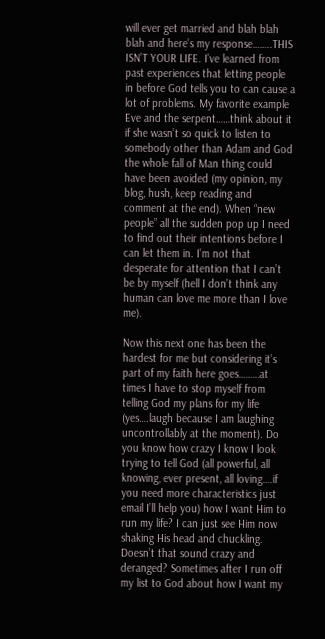will ever get married and blah blah blah and here’s my response……..THIS ISN’T YOUR LIFE. I’ve learned from past experiences that letting people in before God tells you to can cause a lot of problems. My favorite example Eve and the serpent……think about it if she wasn’t so quick to listen to somebody other than Adam and God the whole fall of Man thing could have been avoided (my opinion, my blog, hush, keep reading and comment at the end). When “new people” all the sudden pop up I need to find out their intentions before I can let them in. I’m not that desperate for attention that I can’t be by myself (hell I don’t think any human can love me more than I love me).

Now this next one has been the hardest for me but considering it’s part of my faith here goes………at times I have to stop myself from telling God my plans for my life (yes….laugh because I am laughing uncontrollably at the moment). Do you know how crazy I know I look trying to tell God (all powerful, all knowing, ever present, all loving….if you need more characteristics just email I’ll help you) how I want Him to run my life? I can just see Him now shaking His head and chuckling. Doesn’t that sound crazy and deranged? Sometimes after I run off my list to God about how I want my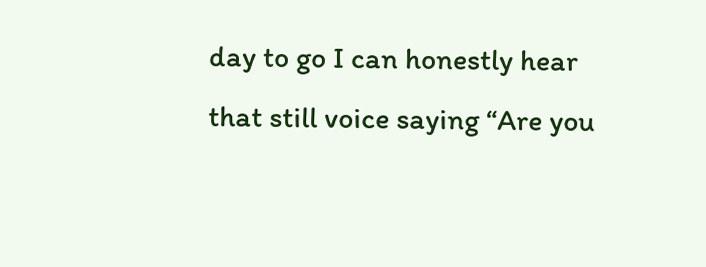day to go I can honestly hear that still voice saying “Are you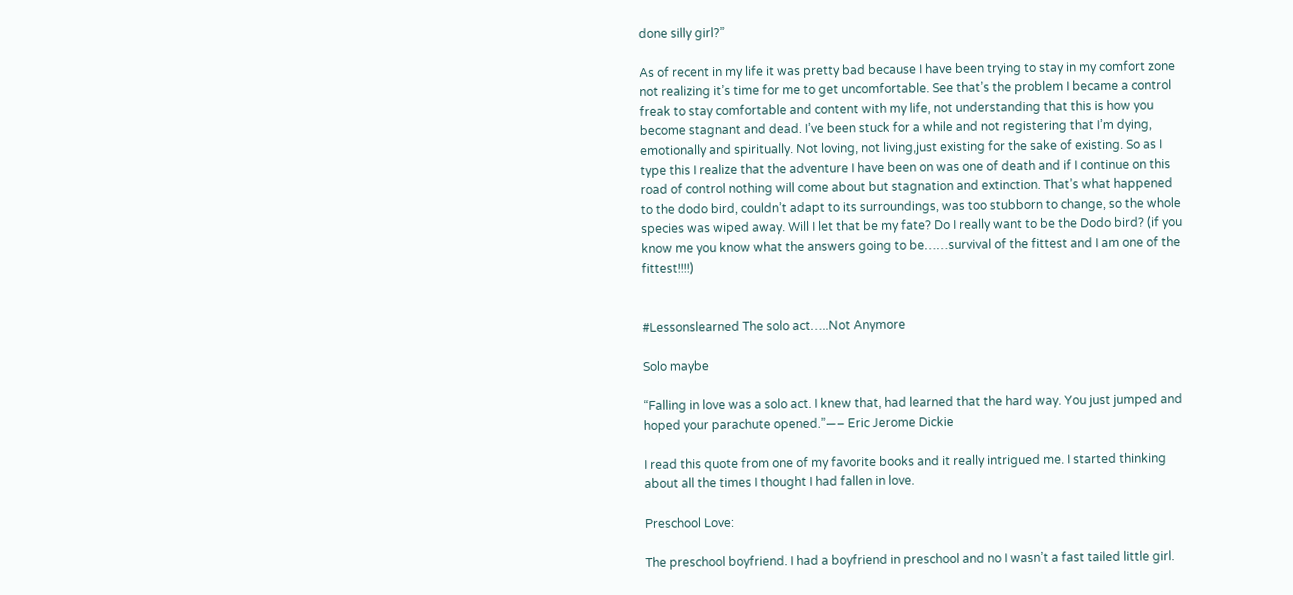done silly girl?”

As of recent in my life it was pretty bad because I have been trying to stay in my comfort zone not realizing it’s time for me to get uncomfortable. See that’s the problem I became a control freak to stay comfortable and content with my life, not understanding that this is how you become stagnant and dead. I’ve been stuck for a while and not registering that I’m dying, emotionally and spiritually. Not loving, not living,just existing for the sake of existing. So as I type this I realize that the adventure I have been on was one of death and if I continue on this road of control nothing will come about but stagnation and extinction. That’s what happened to the dodo bird, couldn’t adapt to its surroundings, was too stubborn to change, so the whole species was wiped away. Will I let that be my fate? Do I really want to be the Dodo bird? (if you know me you know what the answers going to be……survival of the fittest and I am one of the fittest!!!!)


#Lessonslearned The solo act…..Not Anymore

Solo maybe

“Falling in love was a solo act. I knew that, had learned that the hard way. You just jumped and hoped your parachute opened.”—– Eric Jerome Dickie

I read this quote from one of my favorite books and it really intrigued me. I started thinking about all the times I thought I had fallen in love.

Preschool Love:

The preschool boyfriend. I had a boyfriend in preschool and no I wasn’t a fast tailed little girl.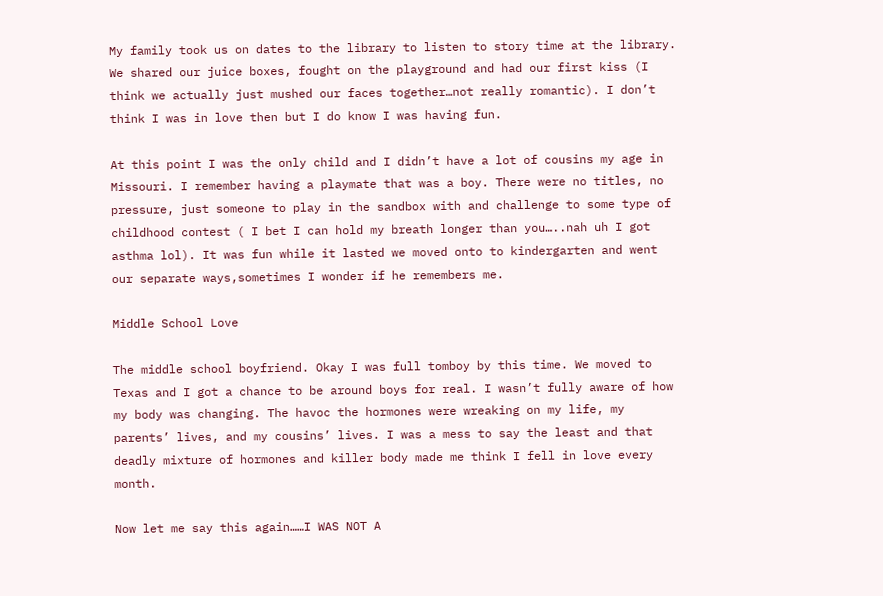My family took us on dates to the library to listen to story time at the library. We shared our juice boxes, fought on the playground and had our first kiss (I think we actually just mushed our faces together…not really romantic). I don’t think I was in love then but I do know I was having fun.

At this point I was the only child and I didn’t have a lot of cousins my age in Missouri. I remember having a playmate that was a boy. There were no titles, no pressure, just someone to play in the sandbox with and challenge to some type of childhood contest ( I bet I can hold my breath longer than you…..nah uh I got asthma lol). It was fun while it lasted we moved onto to kindergarten and went our separate ways,sometimes I wonder if he remembers me.

Middle School Love

The middle school boyfriend. Okay I was full tomboy by this time. We moved to Texas and I got a chance to be around boys for real. I wasn’t fully aware of how my body was changing. The havoc the hormones were wreaking on my life, my parents’ lives, and my cousins’ lives. I was a mess to say the least and that deadly mixture of hormones and killer body made me think I fell in love every month.

Now let me say this again……I WAS NOT A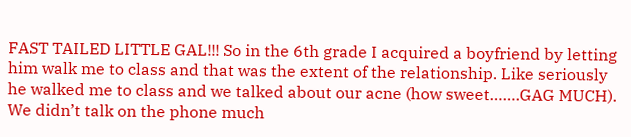FAST TAILED LITTLE GAL!!! So in the 6th grade I acquired a boyfriend by letting him walk me to class and that was the extent of the relationship. Like seriously he walked me to class and we talked about our acne (how sweet…….GAG MUCH). We didn’t talk on the phone much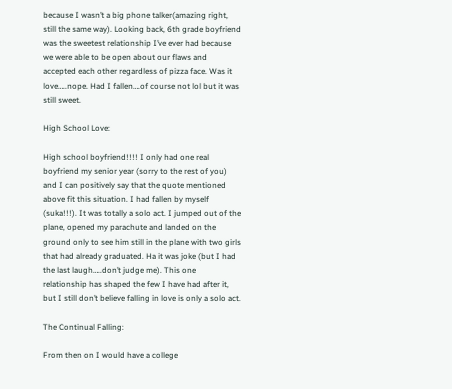because I wasn’t a big phone talker(amazing right, still the same way). Looking back, 6th grade boyfriend was the sweetest relationship I’ve ever had because we were able to be open about our flaws and accepted each other regardless of pizza face. Was it love…..nope. Had I fallen….of course not lol but it was still sweet.

High School Love:

High school boyfriend!!!! I only had one real boyfriend my senior year (sorry to the rest of you) and I can positively say that the quote mentioned above fit this situation. I had fallen by myself (suka!!!). It was totally a solo act. I jumped out of the plane, opened my parachute and landed on the ground only to see him still in the plane with two girls that had already graduated. Ha it was joke (but I had the last laugh…..don’t judge me). This one relationship has shaped the few I have had after it, but I still don’t believe falling in love is only a solo act.

The Continual Falling:

From then on I would have a college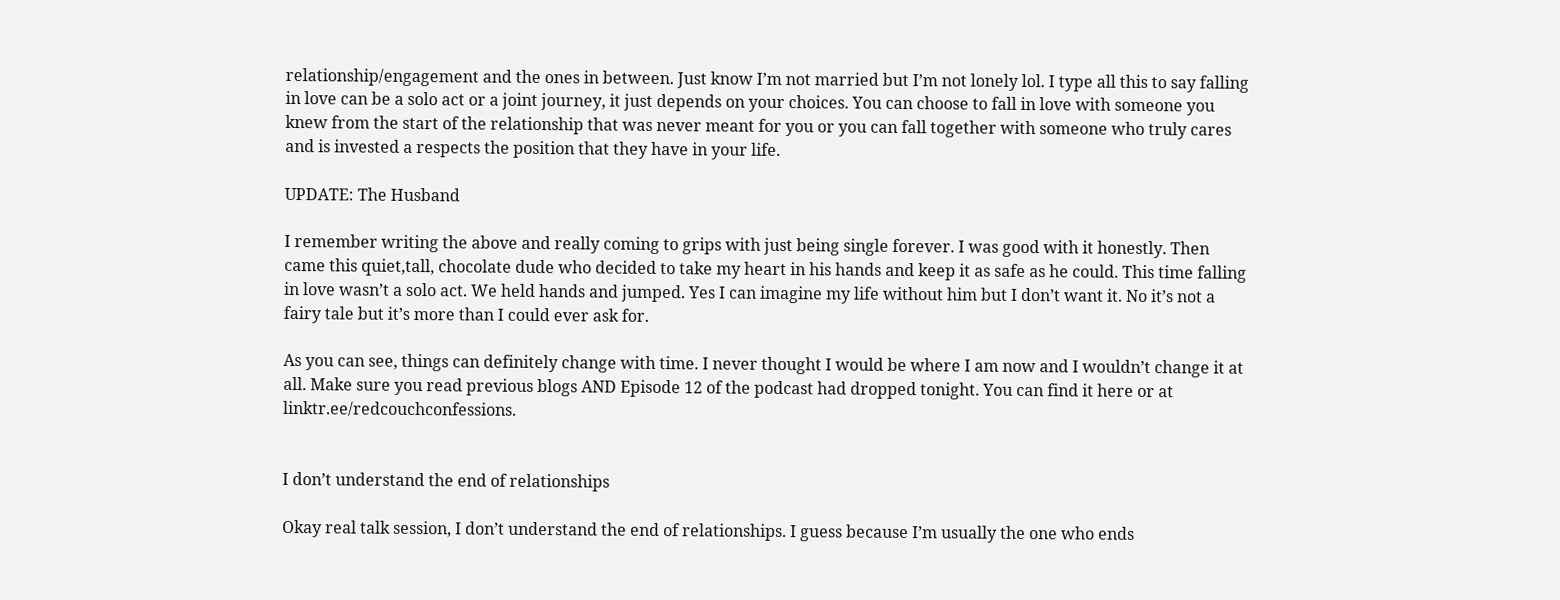relationship/engagement and the ones in between. Just know I’m not married but I’m not lonely lol. I type all this to say falling in love can be a solo act or a joint journey, it just depends on your choices. You can choose to fall in love with someone you knew from the start of the relationship that was never meant for you or you can fall together with someone who truly cares and is invested a respects the position that they have in your life.

UPDATE: The Husband

I remember writing the above and really coming to grips with just being single forever. I was good with it honestly. Then came this quiet,tall, chocolate dude who decided to take my heart in his hands and keep it as safe as he could. This time falling in love wasn’t a solo act. We held hands and jumped. Yes I can imagine my life without him but I don’t want it. No it’s not a fairy tale but it’s more than I could ever ask for.

As you can see, things can definitely change with time. I never thought I would be where I am now and I wouldn’t change it at all. Make sure you read previous blogs AND Episode 12 of the podcast had dropped tonight. You can find it here or at linktr.ee/redcouchconfessions.


I don’t understand the end of relationships

Okay real talk session, I don’t understand the end of relationships. I guess because I’m usually the one who ends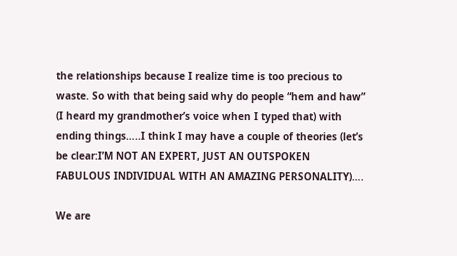the relationships because I realize time is too precious to waste. So with that being said why do people “hem and haw” (I heard my grandmother’s voice when I typed that) with ending things…..I think I may have a couple of theories (let’s be clear:I’M NOT AN EXPERT, JUST AN OUTSPOKEN FABULOUS INDIVIDUAL WITH AN AMAZING PERSONALITY)….

We are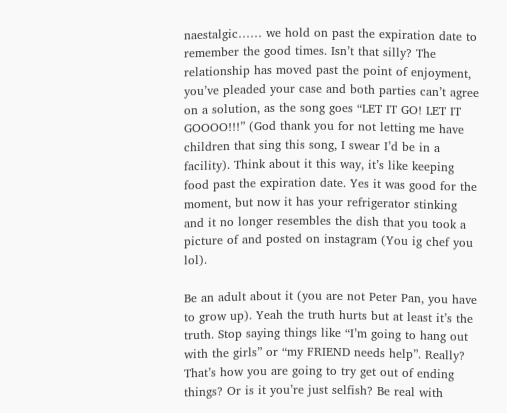naestalgic…… we hold on past the expiration date to remember the good times. Isn’t that silly? The relationship has moved past the point of enjoyment, you’ve pleaded your case and both parties can’t agree on a solution, as the song goes “LET IT GO! LET IT GOOOO!!!” (God thank you for not letting me have children that sing this song, I swear I’d be in a facility). Think about it this way, it’s like keeping food past the expiration date. Yes it was good for the moment, but now it has your refrigerator stinking and it no longer resembles the dish that you took a picture of and posted on instagram (You ig chef you lol).

Be an adult about it (you are not Peter Pan, you have to grow up). Yeah the truth hurts but at least it’s the truth. Stop saying things like “I’m going to hang out with the girls” or “my FRIEND needs help”. Really?  That’s how you are going to try get out of ending things? Or is it you’re just selfish? Be real with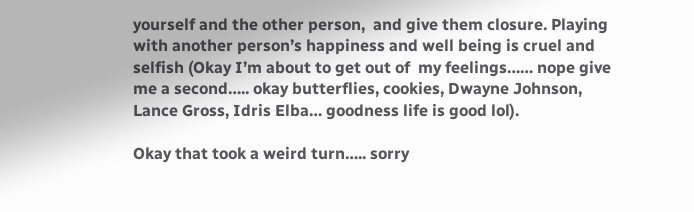yourself and the other person,  and give them closure. Playing with another person’s happiness and well being is cruel and selfish (Okay I’m about to get out of  my feelings…… nope give me a second….. okay butterflies, cookies, Dwayne Johnson, Lance Gross, Idris Elba… goodness life is good lol).

Okay that took a weird turn….. sorry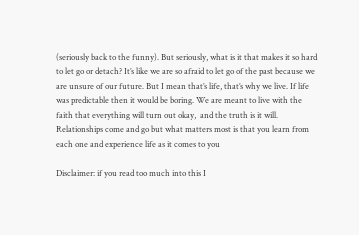(seriously back to the funny). But seriously, what is it that makes it so hard to let go or detach? It’s like we are so afraid to let go of the past because we are unsure of our future. But I mean that’s life, that’s why we live. If life was predictable then it would be boring. We are meant to live with the faith that everything will turn out okay,  and the truth is it will. Relationships come and go but what matters most is that you learn from each one and experience life as it comes to you

Disclaimer: if you read too much into this I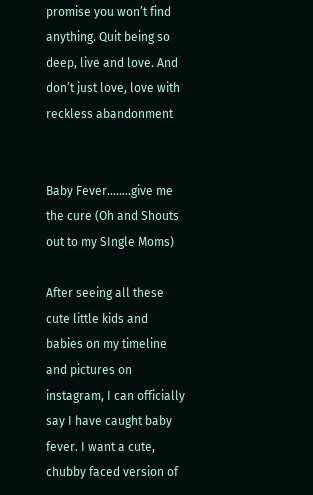promise you won’t find anything. Quit being so deep, live and love. And don’t just love, love with reckless abandonment


Baby Fever……..give me the cure (Oh and Shouts out to my SIngle Moms)

After seeing all these cute little kids and babies on my timeline and pictures on instagram, I can officially say I have caught baby fever. I want a cute, chubby faced version of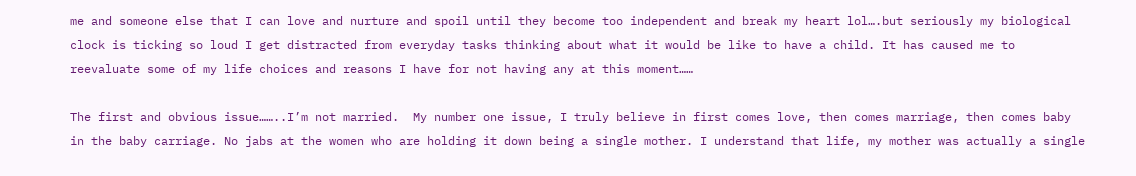me and someone else that I can love and nurture and spoil until they become too independent and break my heart lol….but seriously my biological clock is ticking so loud I get distracted from everyday tasks thinking about what it would be like to have a child. It has caused me to reevaluate some of my life choices and reasons I have for not having any at this moment……

The first and obvious issue……..I’m not married.  My number one issue, I truly believe in first comes love, then comes marriage, then comes baby in the baby carriage. No jabs at the women who are holding it down being a single mother. I understand that life, my mother was actually a single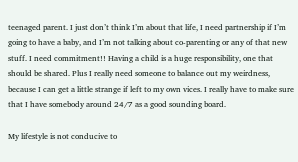teenaged parent. I just don’t think I’m about that life, I need partnership if I’m going to have a baby, and I’m not talking about co-parenting or any of that new stuff. I need commitment!! Having a child is a huge responsibility, one that should be shared. Plus I really need someone to balance out my weirdness, because I can get a little strange if left to my own vices. I really have to make sure that I have somebody around 24/7 as a good sounding board.

My lifestyle is not conducive to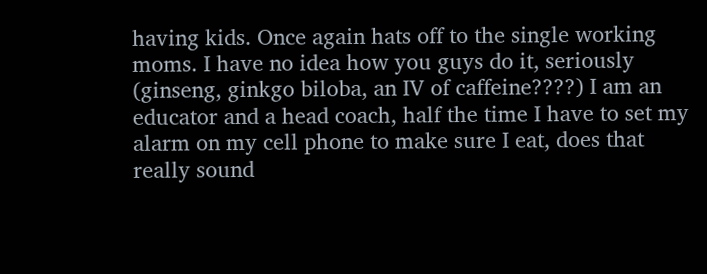having kids. Once again hats off to the single working moms. I have no idea how you guys do it, seriously (ginseng, ginkgo biloba, an IV of caffeine????) I am an educator and a head coach, half the time I have to set my alarm on my cell phone to make sure I eat, does that really sound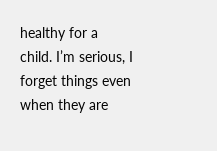healthy for a child. I’m serious, I forget things even when they are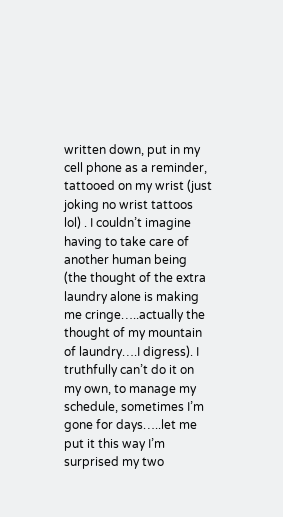written down, put in my cell phone as a reminder, tattooed on my wrist (just joking no wrist tattoos lol) . I couldn’t imagine having to take care of another human being (the thought of the extra laundry alone is making me cringe…..actually the thought of my mountain of laundry….I digress). I truthfully can’t do it on my own, to manage my schedule, sometimes I’m gone for days…..let me put it this way I’m surprised my two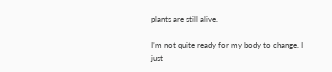plants are still alive.

I’m not quite ready for my body to change. I just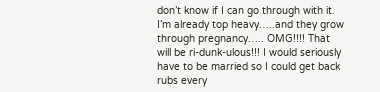don’t know if I can go through with it. I’m already top heavy…..and they grow through pregnancy….. OMG!!!! That will be ri-dunk-ulous!!! I would seriously have to be married so I could get back rubs every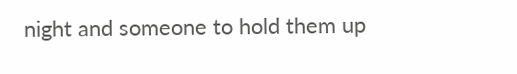night and someone to hold them up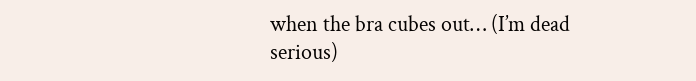when the bra cubes out… (I’m dead serious)